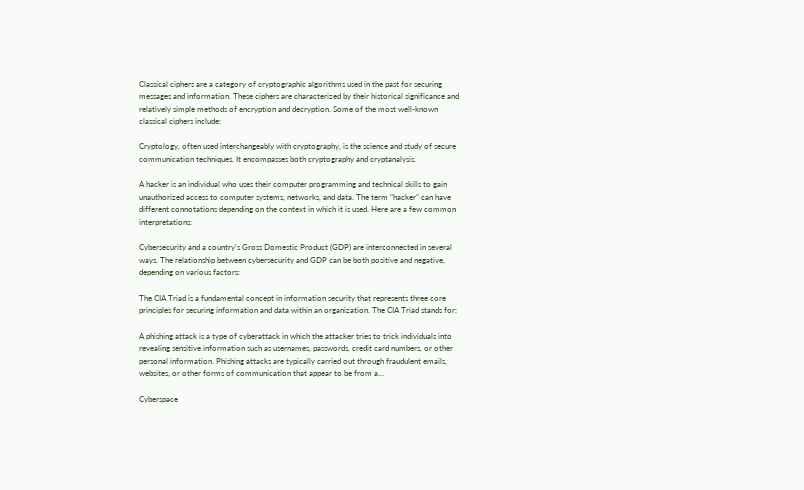Classical ciphers are a category of cryptographic algorithms used in the past for securing messages and information. These ciphers are characterized by their historical significance and relatively simple methods of encryption and decryption. Some of the most well-known classical ciphers include:

Cryptology, often used interchangeably with cryptography, is the science and study of secure communication techniques. It encompasses both cryptography and cryptanalysis.

A hacker is an individual who uses their computer programming and technical skills to gain unauthorized access to computer systems, networks, and data. The term "hacker" can have different connotations depending on the context in which it is used. Here are a few common interpretations:

Cybersecurity and a country's Gross Domestic Product (GDP) are interconnected in several ways. The relationship between cybersecurity and GDP can be both positive and negative, depending on various factors:

The CIA Triad is a fundamental concept in information security that represents three core principles for securing information and data within an organization. The CIA Triad stands for:

A phishing attack is a type of cyberattack in which the attacker tries to trick individuals into revealing sensitive information such as usernames, passwords, credit card numbers, or other personal information. Phishing attacks are typically carried out through fraudulent emails, websites, or other forms of communication that appear to be from a...

Cyberspace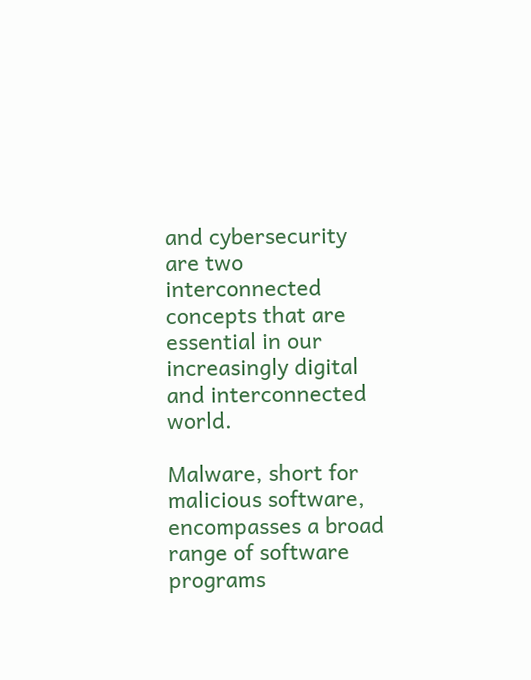and cybersecurity are two interconnected concepts that are essential in our increasingly digital and interconnected world.

Malware, short for malicious software, encompasses a broad range of software programs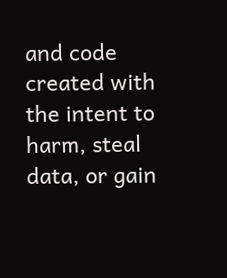and code created with the intent to harm, steal data, or gain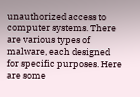unauthorized access to computer systems. There are various types of malware, each designed for specific purposes. Here are some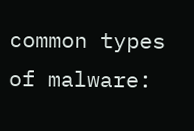common types of malware: